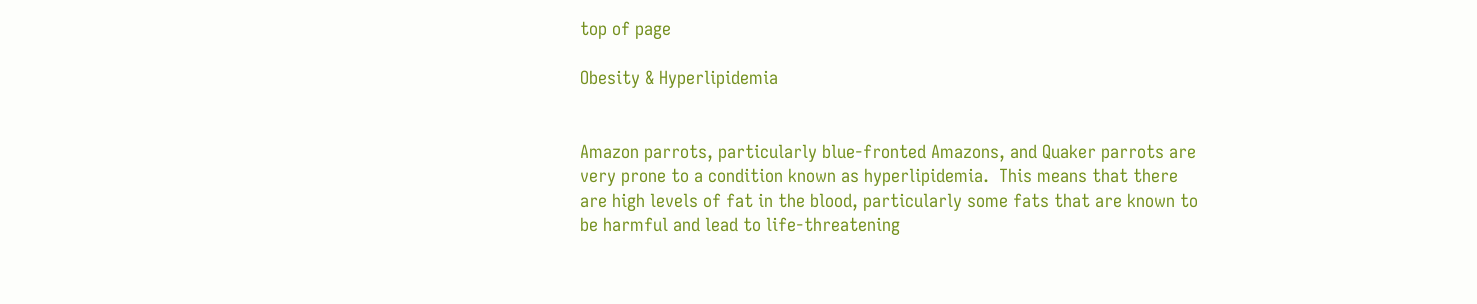top of page

Obesity & Hyperlipidemia


Amazon parrots, particularly blue-fronted Amazons, and Quaker parrots are very prone to a condition known as hyperlipidemia.  This means that there are high levels of fat in the blood, particularly some fats that are known to be harmful and lead to life-threatening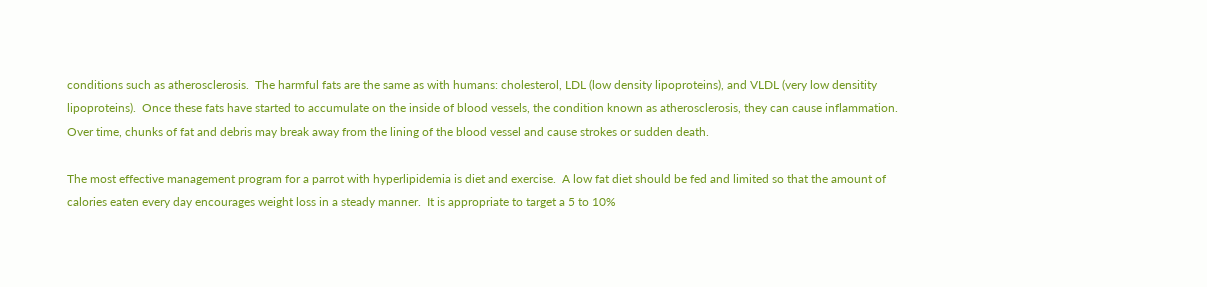conditions such as atherosclerosis.  The harmful fats are the same as with humans: cholesterol, LDL (low density lipoproteins), and VLDL (very low densitity lipoproteins).  Once these fats have started to accumulate on the inside of blood vessels, the condition known as atherosclerosis, they can cause inflammation.  Over time, chunks of fat and debris may break away from the lining of the blood vessel and cause strokes or sudden death.

The most effective management program for a parrot with hyperlipidemia is diet and exercise.  A low fat diet should be fed and limited so that the amount of calories eaten every day encourages weight loss in a steady manner.  It is appropriate to target a 5 to 10%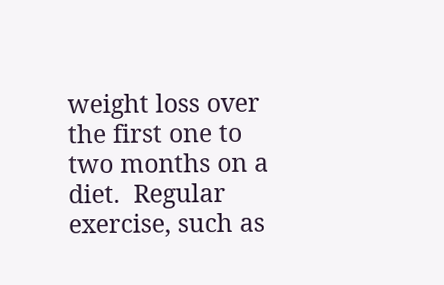weight loss over the first one to two months on a diet.  Regular exercise, such as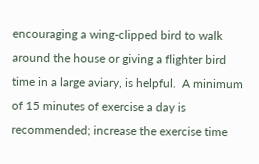encouraging a wing-clipped bird to walk around the house or giving a flighter bird time in a large aviary, is helpful.  A minimum of 15 minutes of exercise a day is recommended; increase the exercise time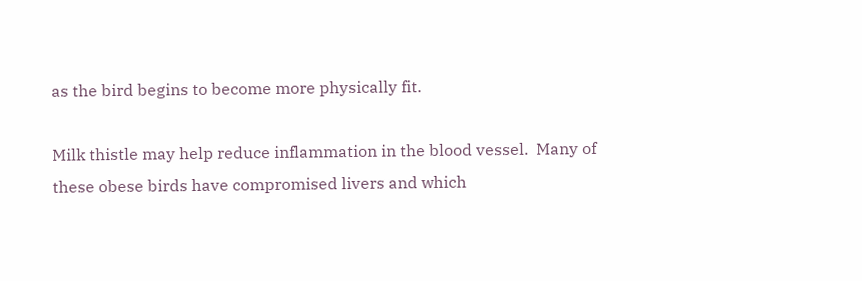as the bird begins to become more physically fit.

Milk thistle may help reduce inflammation in the blood vessel.  Many of these obese birds have compromised livers and which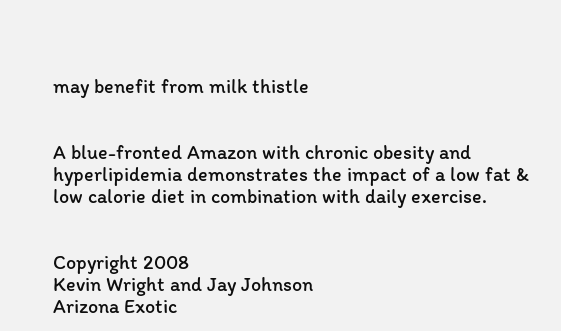may benefit from milk thistle


A blue-fronted Amazon with chronic obesity and hyperlipidemia demonstrates the impact of a low fat & low calorie diet in combination with daily exercise.


Copyright 2008
Kevin Wright and Jay Johnson
Arizona Exotic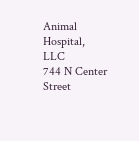Animal Hospital, LLC
744 N Center Street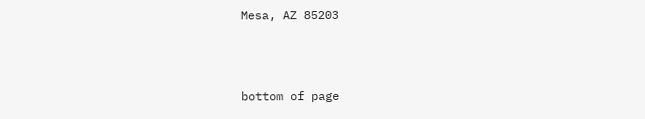Mesa, AZ 85203



bottom of page